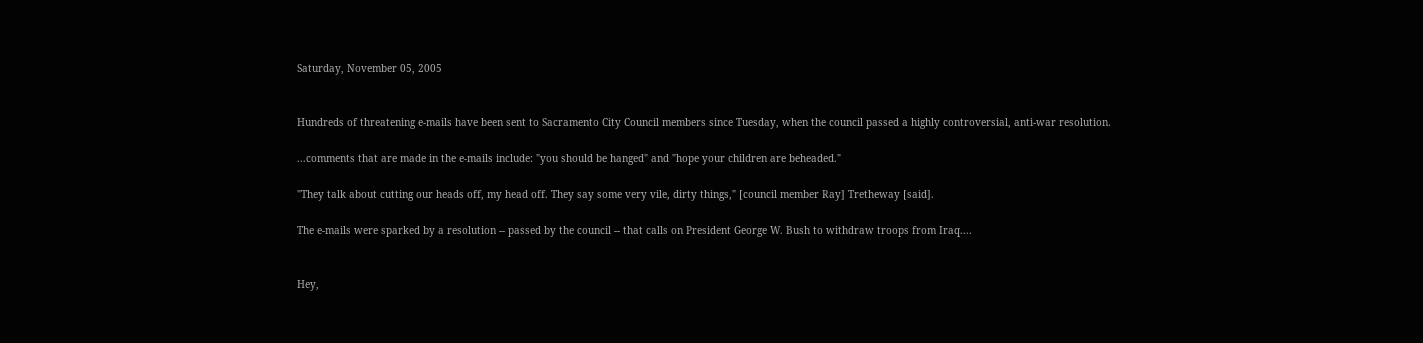Saturday, November 05, 2005


Hundreds of threatening e-mails have been sent to Sacramento City Council members since Tuesday, when the council passed a highly controversial, anti-war resolution.

...comments that are made in the e-mails include: "you should be hanged" and "hope your children are beheaded."

"They talk about cutting our heads off, my head off. They say some very vile, dirty things," [council member Ray] Tretheway [said].

The e-mails were sparked by a resolution -- passed by the council -- that calls on President George W. Bush to withdraw troops from Iraq....


Hey,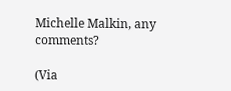Michelle Malkin, any comments?

(Via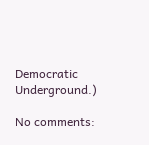Democratic Underground.)

No comments: